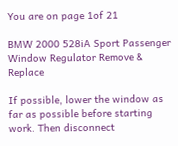You are on page 1of 21

BMW 2000 528iA Sport Passenger Window Regulator Remove & Replace

If possible, lower the window as far as possible before starting work. Then disconnect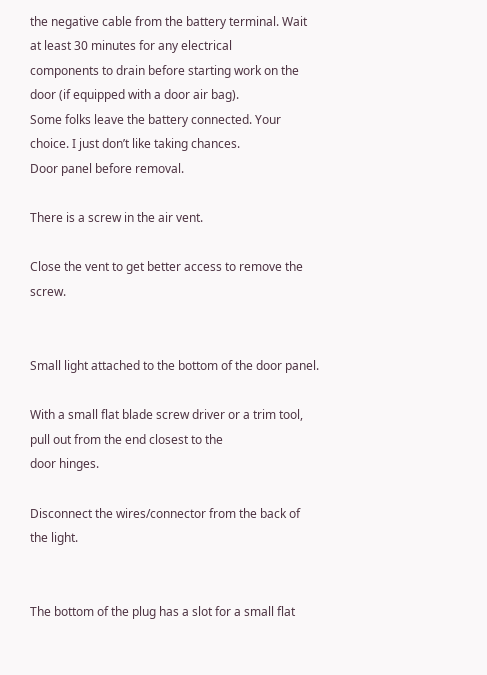the negative cable from the battery terminal. Wait at least 30 minutes for any electrical
components to drain before starting work on the door (if equipped with a door air bag).
Some folks leave the battery connected. Your choice. I just don’t like taking chances.
Door panel before removal.

There is a screw in the air vent.

Close the vent to get better access to remove the screw.


Small light attached to the bottom of the door panel.

With a small flat blade screw driver or a trim tool, pull out from the end closest to the
door hinges.

Disconnect the wires/connector from the back of the light.


The bottom of the plug has a slot for a small flat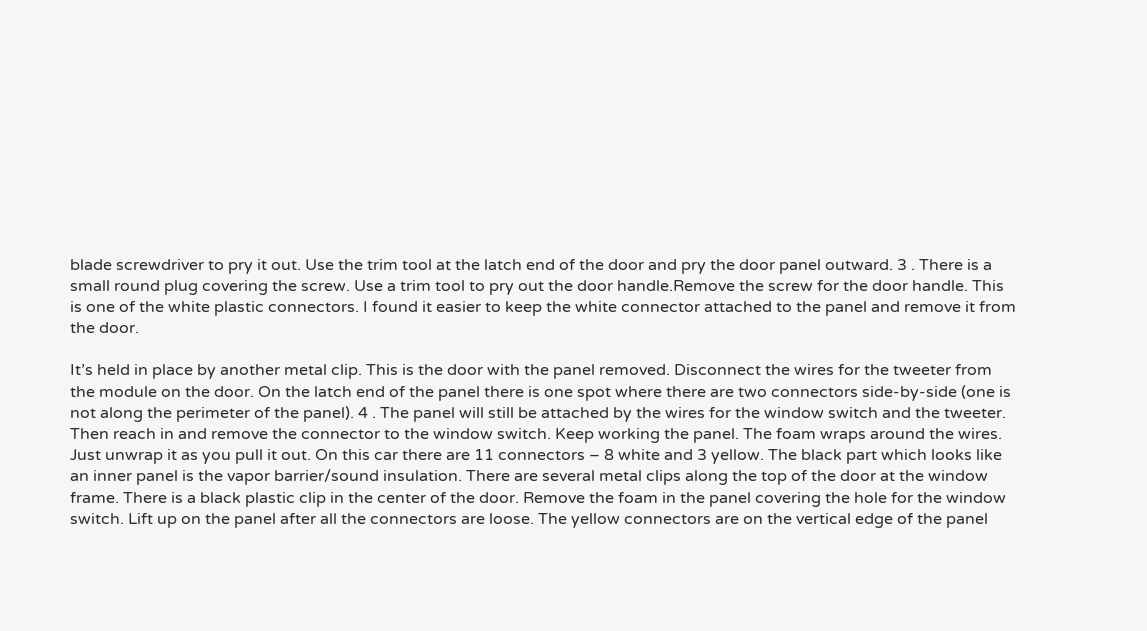blade screwdriver to pry it out. Use the trim tool at the latch end of the door and pry the door panel outward. 3 . There is a small round plug covering the screw. Use a trim tool to pry out the door handle.Remove the screw for the door handle. This is one of the white plastic connectors. I found it easier to keep the white connector attached to the panel and remove it from the door.

It’s held in place by another metal clip. This is the door with the panel removed. Disconnect the wires for the tweeter from the module on the door. On the latch end of the panel there is one spot where there are two connectors side-by-side (one is not along the perimeter of the panel). 4 . The panel will still be attached by the wires for the window switch and the tweeter. Then reach in and remove the connector to the window switch. Keep working the panel. The foam wraps around the wires. Just unwrap it as you pull it out. On this car there are 11 connectors – 8 white and 3 yellow. The black part which looks like an inner panel is the vapor barrier/sound insulation. There are several metal clips along the top of the door at the window frame. There is a black plastic clip in the center of the door. Remove the foam in the panel covering the hole for the window switch. Lift up on the panel after all the connectors are loose. The yellow connectors are on the vertical edge of the panel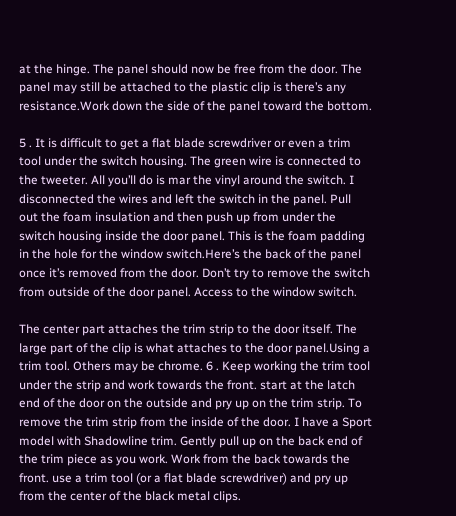at the hinge. The panel should now be free from the door. The panel may still be attached to the plastic clip is there’s any resistance.Work down the side of the panel toward the bottom.

5 . It is difficult to get a flat blade screwdriver or even a trim tool under the switch housing. The green wire is connected to the tweeter. All you’ll do is mar the vinyl around the switch. I disconnected the wires and left the switch in the panel. Pull out the foam insulation and then push up from under the switch housing inside the door panel. This is the foam padding in the hole for the window switch.Here’s the back of the panel once it’s removed from the door. Don’t try to remove the switch from outside of the door panel. Access to the window switch.

The center part attaches the trim strip to the door itself. The large part of the clip is what attaches to the door panel.Using a trim tool. Others may be chrome. 6 . Keep working the trim tool under the strip and work towards the front. start at the latch end of the door on the outside and pry up on the trim strip. To remove the trim strip from the inside of the door. I have a Sport model with Shadowline trim. Gently pull up on the back end of the trim piece as you work. Work from the back towards the front. use a trim tool (or a flat blade screwdriver) and pry up from the center of the black metal clips.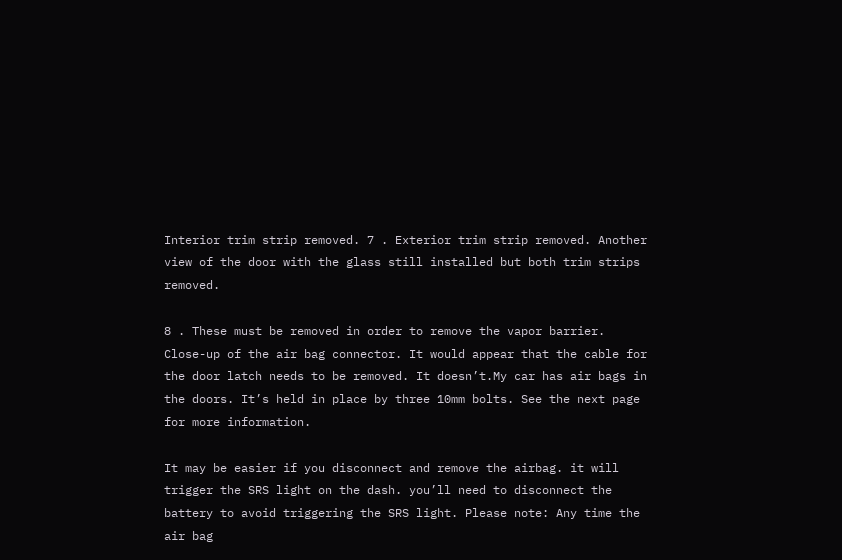Interior trim strip removed. 7 . Exterior trim strip removed. Another view of the door with the glass still installed but both trim strips removed.

8 . These must be removed in order to remove the vapor barrier. Close-up of the air bag connector. It would appear that the cable for the door latch needs to be removed. It doesn’t.My car has air bags in the doors. It’s held in place by three 10mm bolts. See the next page for more information.

It may be easier if you disconnect and remove the airbag. it will trigger the SRS light on the dash. you’ll need to disconnect the battery to avoid triggering the SRS light. Please note: Any time the air bag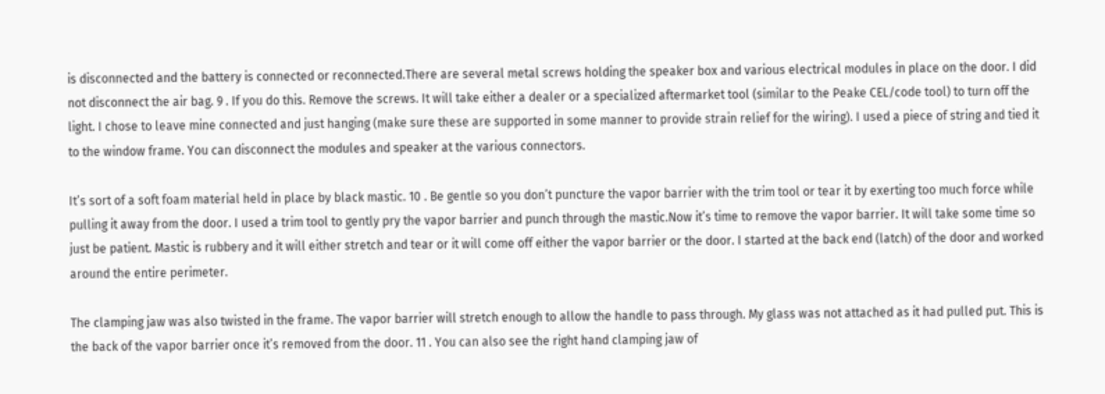is disconnected and the battery is connected or reconnected.There are several metal screws holding the speaker box and various electrical modules in place on the door. I did not disconnect the air bag. 9 . If you do this. Remove the screws. It will take either a dealer or a specialized aftermarket tool (similar to the Peake CEL/code tool) to turn off the light. I chose to leave mine connected and just hanging (make sure these are supported in some manner to provide strain relief for the wiring). I used a piece of string and tied it to the window frame. You can disconnect the modules and speaker at the various connectors.

It’s sort of a soft foam material held in place by black mastic. 10 . Be gentle so you don’t puncture the vapor barrier with the trim tool or tear it by exerting too much force while pulling it away from the door. I used a trim tool to gently pry the vapor barrier and punch through the mastic.Now it’s time to remove the vapor barrier. It will take some time so just be patient. Mastic is rubbery and it will either stretch and tear or it will come off either the vapor barrier or the door. I started at the back end (latch) of the door and worked around the entire perimeter.

The clamping jaw was also twisted in the frame. The vapor barrier will stretch enough to allow the handle to pass through. My glass was not attached as it had pulled put. This is the back of the vapor barrier once it’s removed from the door. 11 . You can also see the right hand clamping jaw of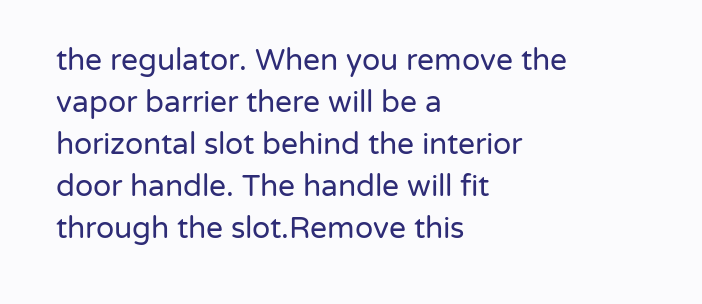the regulator. When you remove the vapor barrier there will be a horizontal slot behind the interior door handle. The handle will fit through the slot.Remove this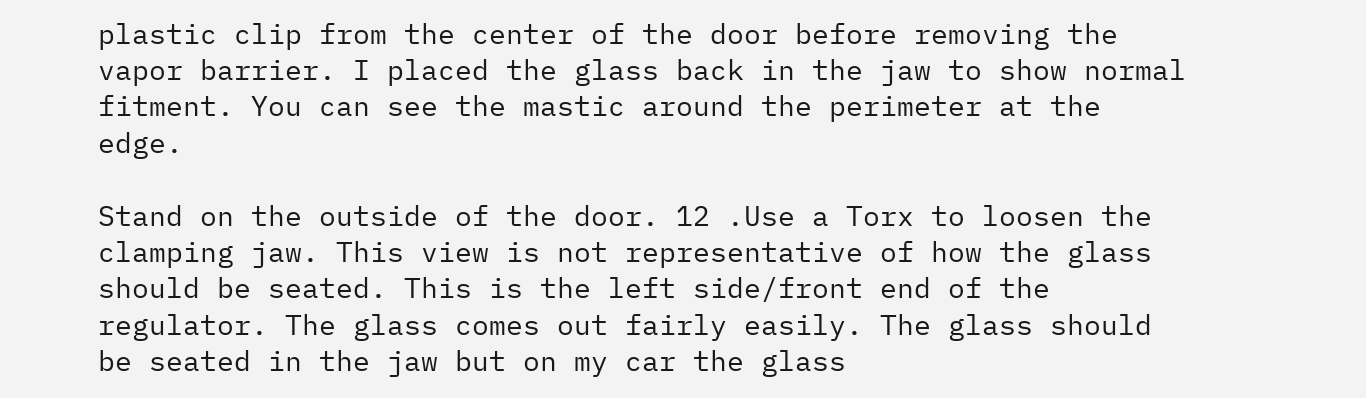plastic clip from the center of the door before removing the vapor barrier. I placed the glass back in the jaw to show normal fitment. You can see the mastic around the perimeter at the edge.

Stand on the outside of the door. 12 .Use a Torx to loosen the clamping jaw. This view is not representative of how the glass should be seated. This is the left side/front end of the regulator. The glass comes out fairly easily. The glass should be seated in the jaw but on my car the glass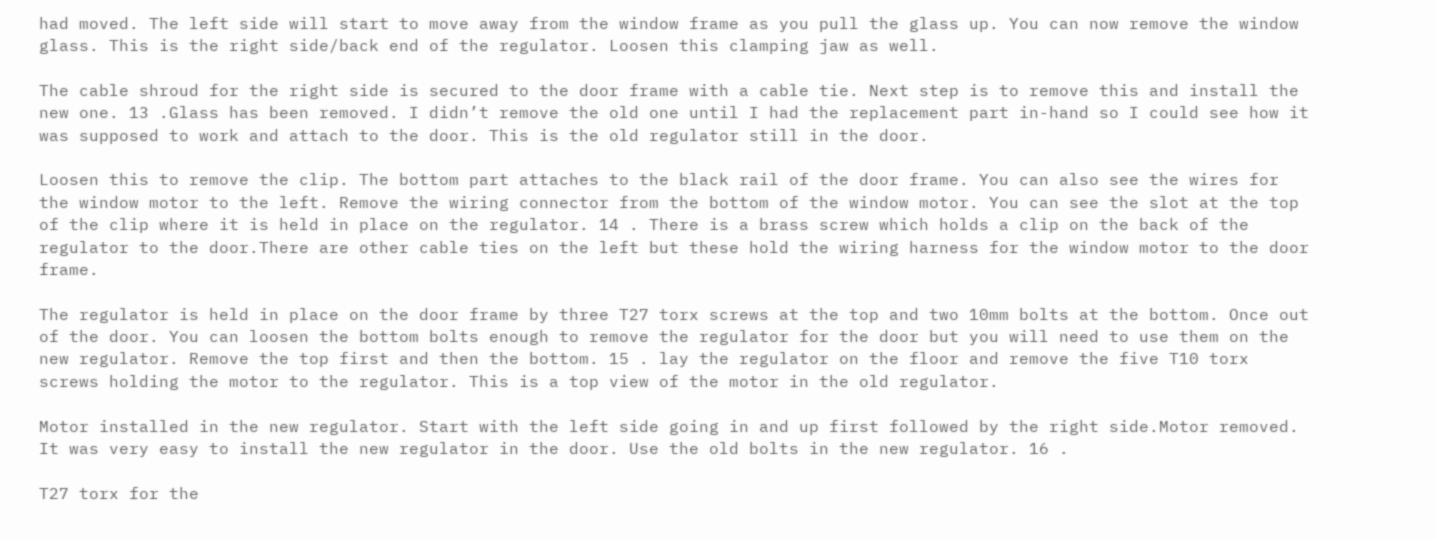had moved. The left side will start to move away from the window frame as you pull the glass up. You can now remove the window glass. This is the right side/back end of the regulator. Loosen this clamping jaw as well.

The cable shroud for the right side is secured to the door frame with a cable tie. Next step is to remove this and install the new one. 13 .Glass has been removed. I didn’t remove the old one until I had the replacement part in-hand so I could see how it was supposed to work and attach to the door. This is the old regulator still in the door.

Loosen this to remove the clip. The bottom part attaches to the black rail of the door frame. You can also see the wires for the window motor to the left. Remove the wiring connector from the bottom of the window motor. You can see the slot at the top of the clip where it is held in place on the regulator. 14 . There is a brass screw which holds a clip on the back of the regulator to the door.There are other cable ties on the left but these hold the wiring harness for the window motor to the door frame.

The regulator is held in place on the door frame by three T27 torx screws at the top and two 10mm bolts at the bottom. Once out of the door. You can loosen the bottom bolts enough to remove the regulator for the door but you will need to use them on the new regulator. Remove the top first and then the bottom. 15 . lay the regulator on the floor and remove the five T10 torx screws holding the motor to the regulator. This is a top view of the motor in the old regulator.

Motor installed in the new regulator. Start with the left side going in and up first followed by the right side.Motor removed. It was very easy to install the new regulator in the door. Use the old bolts in the new regulator. 16 .

T27 torx for the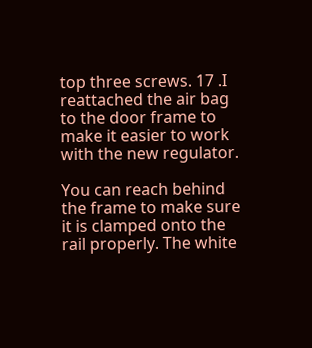top three screws. 17 .I reattached the air bag to the door frame to make it easier to work with the new regulator.

You can reach behind the frame to make sure it is clamped onto the rail properly. The white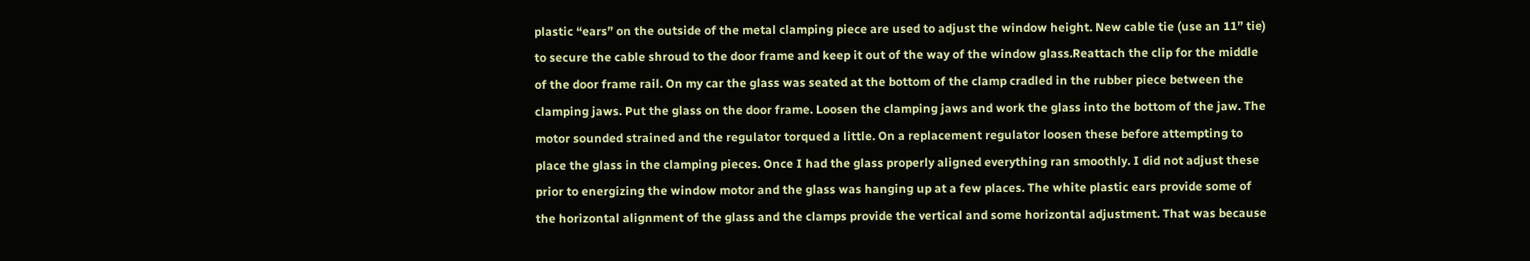plastic “ears” on the outside of the metal clamping piece are used to adjust the window height. New cable tie (use an 11” tie) to secure the cable shroud to the door frame and keep it out of the way of the window glass.Reattach the clip for the middle of the door frame rail. On my car the glass was seated at the bottom of the clamp cradled in the rubber piece between the clamping jaws. Put the glass on the door frame. Loosen the clamping jaws and work the glass into the bottom of the jaw. The motor sounded strained and the regulator torqued a little. On a replacement regulator loosen these before attempting to place the glass in the clamping pieces. Once I had the glass properly aligned everything ran smoothly. I did not adjust these prior to energizing the window motor and the glass was hanging up at a few places. The white plastic ears provide some of the horizontal alignment of the glass and the clamps provide the vertical and some horizontal adjustment. That was because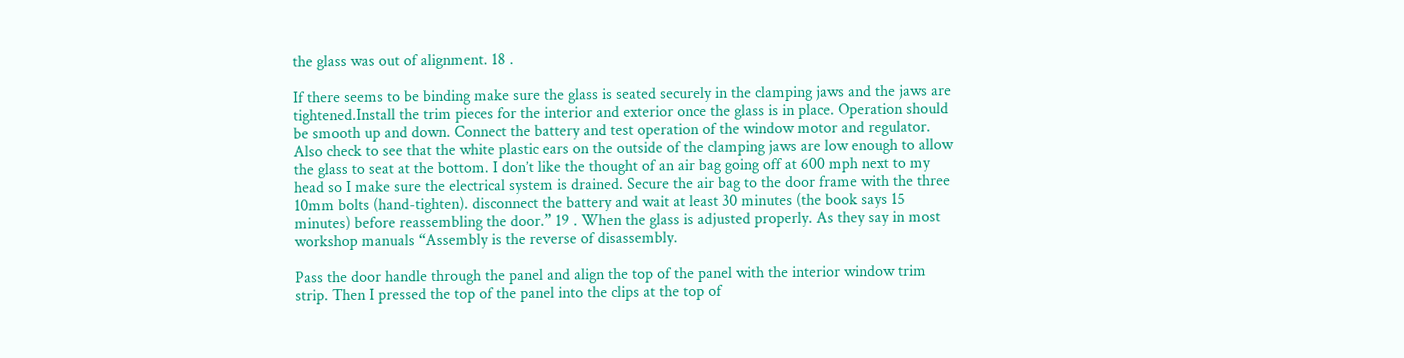the glass was out of alignment. 18 .

If there seems to be binding make sure the glass is seated securely in the clamping jaws and the jaws are tightened.Install the trim pieces for the interior and exterior once the glass is in place. Operation should be smooth up and down. Connect the battery and test operation of the window motor and regulator. Also check to see that the white plastic ears on the outside of the clamping jaws are low enough to allow the glass to seat at the bottom. I don’t like the thought of an air bag going off at 600 mph next to my head so I make sure the electrical system is drained. Secure the air bag to the door frame with the three 10mm bolts (hand-tighten). disconnect the battery and wait at least 30 minutes (the book says 15 minutes) before reassembling the door.” 19 . When the glass is adjusted properly. As they say in most workshop manuals “Assembly is the reverse of disassembly.

Pass the door handle through the panel and align the top of the panel with the interior window trim strip. Then I pressed the top of the panel into the clips at the top of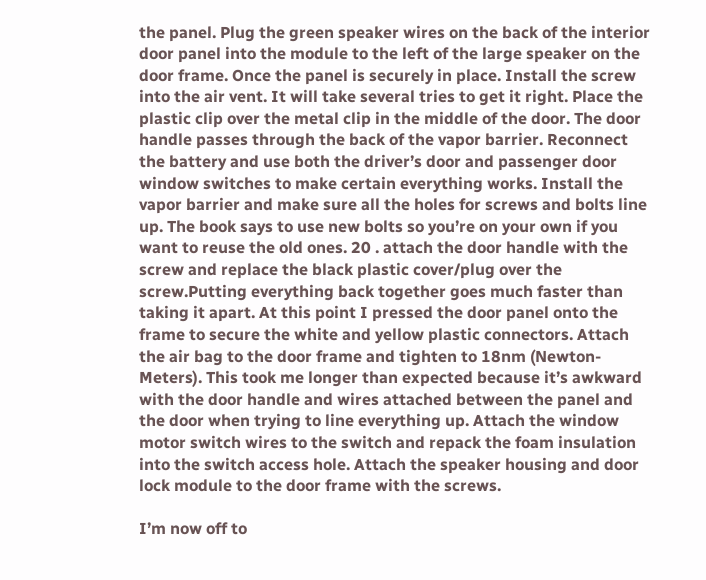the panel. Plug the green speaker wires on the back of the interior door panel into the module to the left of the large speaker on the door frame. Once the panel is securely in place. Install the screw into the air vent. It will take several tries to get it right. Place the plastic clip over the metal clip in the middle of the door. The door handle passes through the back of the vapor barrier. Reconnect the battery and use both the driver’s door and passenger door window switches to make certain everything works. Install the vapor barrier and make sure all the holes for screws and bolts line up. The book says to use new bolts so you’re on your own if you want to reuse the old ones. 20 . attach the door handle with the screw and replace the black plastic cover/plug over the screw.Putting everything back together goes much faster than taking it apart. At this point I pressed the door panel onto the frame to secure the white and yellow plastic connectors. Attach the air bag to the door frame and tighten to 18nm (Newton-Meters). This took me longer than expected because it’s awkward with the door handle and wires attached between the panel and the door when trying to line everything up. Attach the window motor switch wires to the switch and repack the foam insulation into the switch access hole. Attach the speaker housing and door lock module to the door frame with the screws.

I’m now off to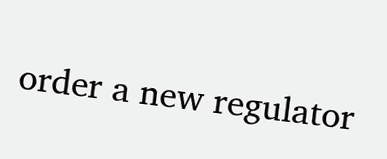order a new regulator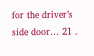for the driver’s side door… 21 .